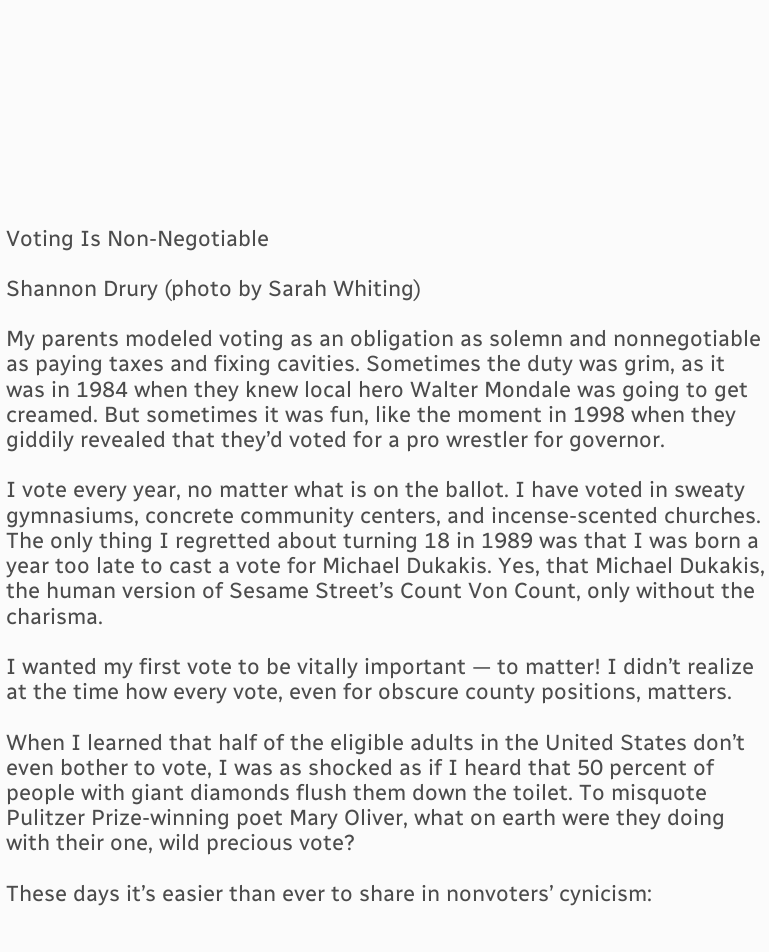Voting Is Non-Negotiable

Shannon Drury (photo by Sarah Whiting)

My parents modeled voting as an obligation as solemn and nonnegotiable as paying taxes and fixing cavities. Sometimes the duty was grim, as it was in 1984 when they knew local hero Walter Mondale was going to get creamed. But sometimes it was fun, like the moment in 1998 when they giddily revealed that they’d voted for a pro wrestler for governor.

I vote every year, no matter what is on the ballot. I have voted in sweaty gymnasiums, concrete community centers, and incense-scented churches. The only thing I regretted about turning 18 in 1989 was that I was born a year too late to cast a vote for Michael Dukakis. Yes, that Michael Dukakis, the human version of Sesame Street’s Count Von Count, only without the charisma.

I wanted my first vote to be vitally important — to matter! I didn’t realize at the time how every vote, even for obscure county positions, matters.

When I learned that half of the eligible adults in the United States don’t even bother to vote, I was as shocked as if I heard that 50 percent of people with giant diamonds flush them down the toilet. To misquote Pulitzer Prize-winning poet Mary Oliver, what on earth were they doing with their one, wild precious vote?

These days it’s easier than ever to share in nonvoters’ cynicism: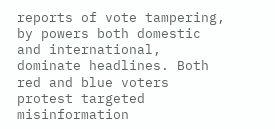reports of vote tampering, by powers both domestic and international, dominate headlines. Both red and blue voters protest targeted misinformation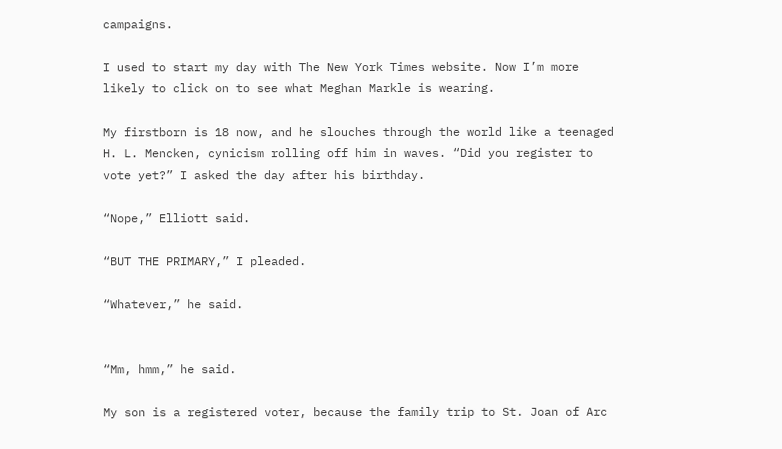campaigns.

I used to start my day with The New York Times website. Now I’m more likely to click on to see what Meghan Markle is wearing.

My firstborn is 18 now, and he slouches through the world like a teenaged H. L. Mencken, cynicism rolling off him in waves. “Did you register to vote yet?” I asked the day after his birthday.

“Nope,” Elliott said.

“BUT THE PRIMARY,” I pleaded.

“Whatever,” he said.


“Mm, hmm,” he said.

My son is a registered voter, because the family trip to St. Joan of Arc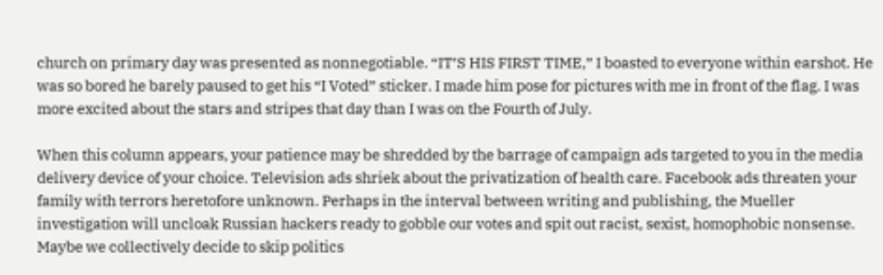church on primary day was presented as nonnegotiable. “IT’S HIS FIRST TIME,” I boasted to everyone within earshot. He was so bored he barely paused to get his “I Voted” sticker. I made him pose for pictures with me in front of the flag. I was more excited about the stars and stripes that day than I was on the Fourth of July.

When this column appears, your patience may be shredded by the barrage of campaign ads targeted to you in the media delivery device of your choice. Television ads shriek about the privatization of health care. Facebook ads threaten your family with terrors heretofore unknown. Perhaps in the interval between writing and publishing, the Mueller investigation will uncloak Russian hackers ready to gobble our votes and spit out racist, sexist, homophobic nonsense. Maybe we collectively decide to skip politics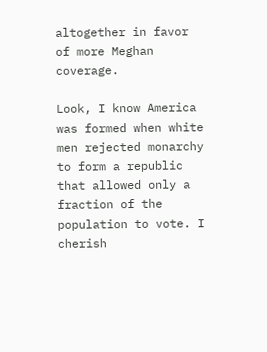altogether in favor of more Meghan coverage.

Look, I know America was formed when white men rejected monarchy to form a republic that allowed only a fraction of the population to vote. I cherish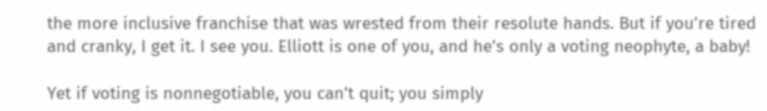the more inclusive franchise that was wrested from their resolute hands. But if you’re tired and cranky, I get it. I see you. Elliott is one of you, and he’s only a voting neophyte, a baby!

Yet if voting is nonnegotiable, you can’t quit; you simply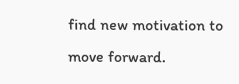find new motivation to move forward.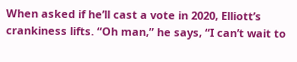When asked if he’ll cast a vote in 2020, Elliott’s crankiness lifts. “Oh man,” he says, “I can’t wait to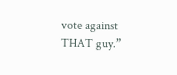vote against THAT guy.”